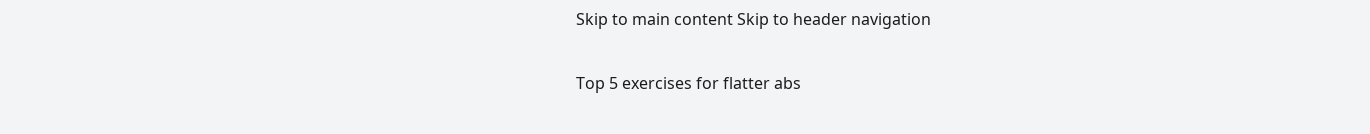Skip to main content Skip to header navigation

Top 5 exercises for flatter abs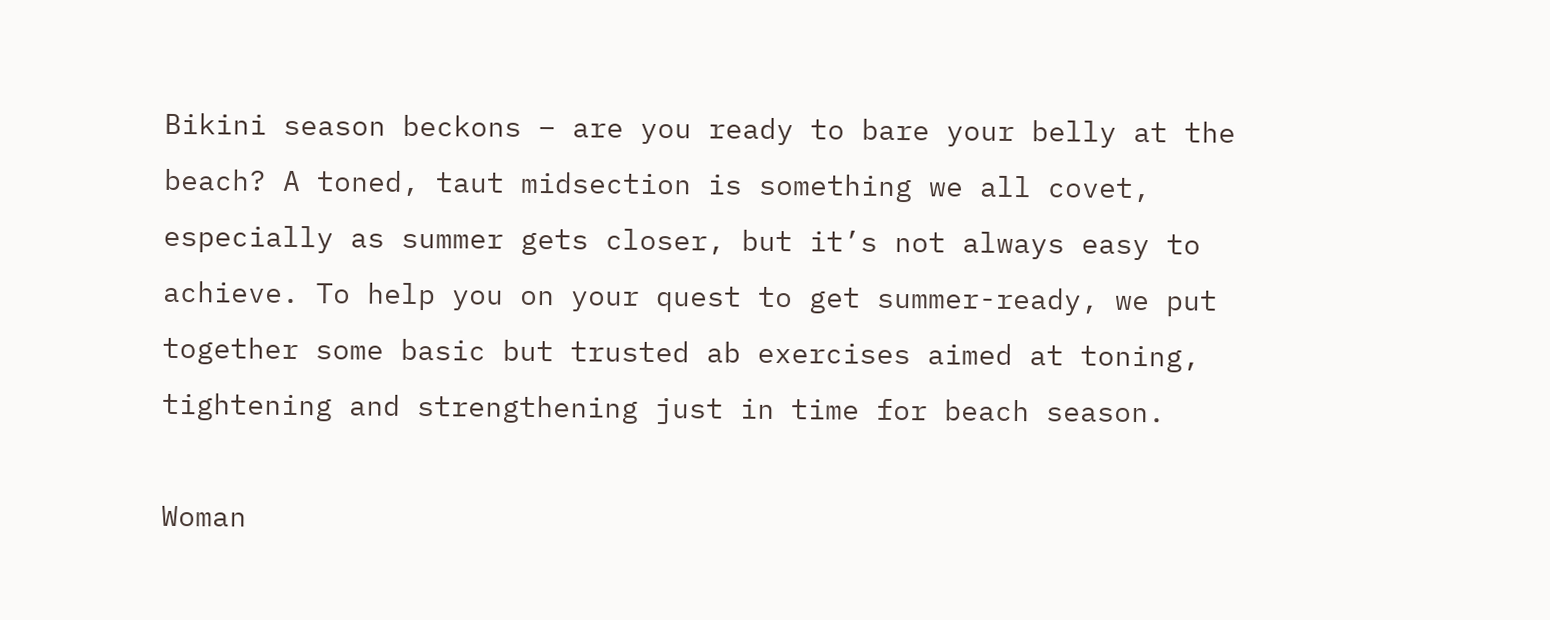Bikini season beckons – are you ready to bare your belly at the beach? A toned, taut midsection is something we all covet, especially as summer gets closer, but it’s not always easy to achieve. To help you on your quest to get summer-ready, we put together some basic but trusted ab exercises aimed at toning, tightening and strengthening just in time for beach season.

Woman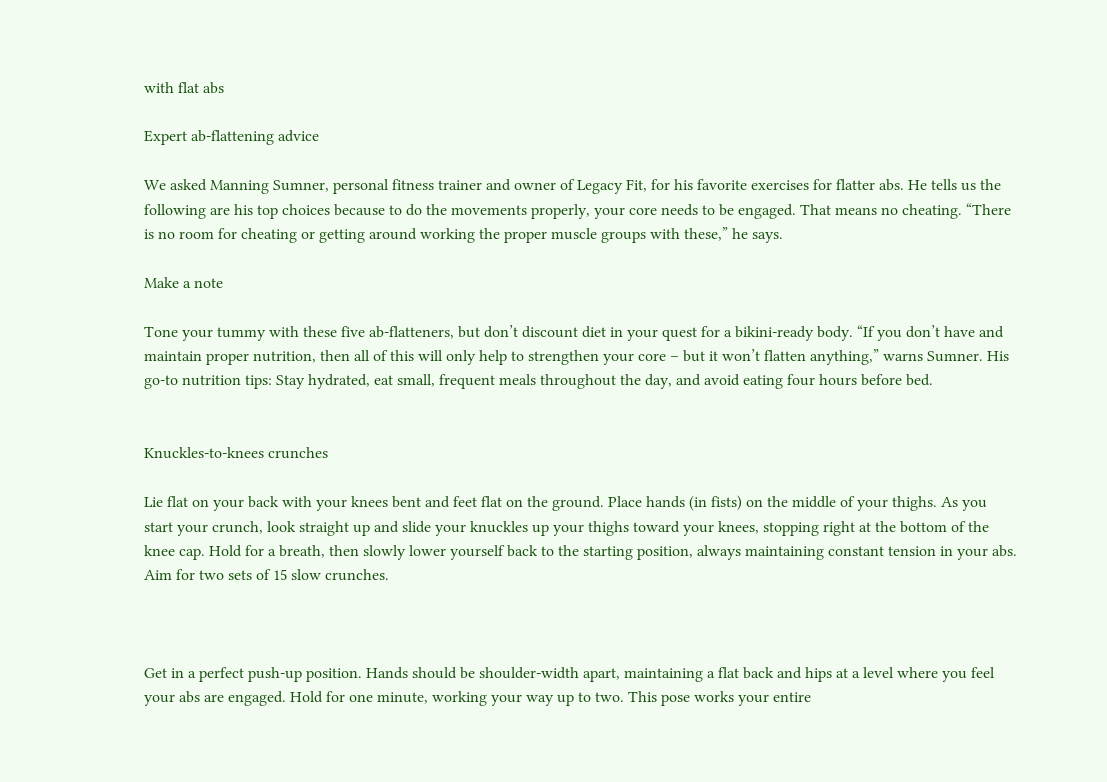with flat abs

Expert ab-flattening advice

We asked Manning Sumner, personal fitness trainer and owner of Legacy Fit, for his favorite exercises for flatter abs. He tells us the following are his top choices because to do the movements properly, your core needs to be engaged. That means no cheating. “There is no room for cheating or getting around working the proper muscle groups with these,” he says.

Make a note

Tone your tummy with these five ab-flatteners, but don’t discount diet in your quest for a bikini-ready body. “If you don’t have and maintain proper nutrition, then all of this will only help to strengthen your core – but it won’t flatten anything,” warns Sumner. His go-to nutrition tips: Stay hydrated, eat small, frequent meals throughout the day, and avoid eating four hours before bed.


Knuckles-to-knees crunches

Lie flat on your back with your knees bent and feet flat on the ground. Place hands (in fists) on the middle of your thighs. As you start your crunch, look straight up and slide your knuckles up your thighs toward your knees, stopping right at the bottom of the knee cap. Hold for a breath, then slowly lower yourself back to the starting position, always maintaining constant tension in your abs. Aim for two sets of 15 slow crunches.



Get in a perfect push-up position. Hands should be shoulder-width apart, maintaining a flat back and hips at a level where you feel your abs are engaged. Hold for one minute, working your way up to two. This pose works your entire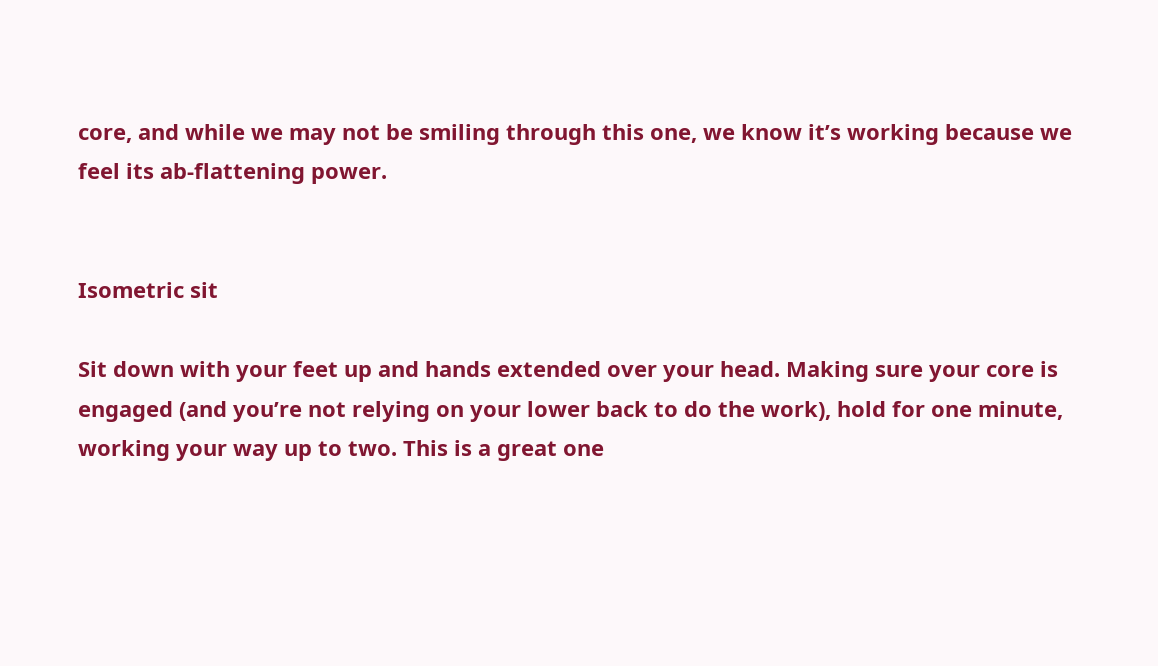core, and while we may not be smiling through this one, we know it’s working because we feel its ab-flattening power.


Isometric sit

Sit down with your feet up and hands extended over your head. Making sure your core is engaged (and you’re not relying on your lower back to do the work), hold for one minute, working your way up to two. This is a great one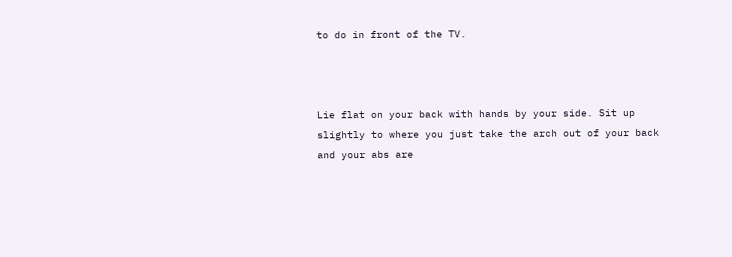to do in front of the TV.



Lie flat on your back with hands by your side. Sit up slightly to where you just take the arch out of your back and your abs are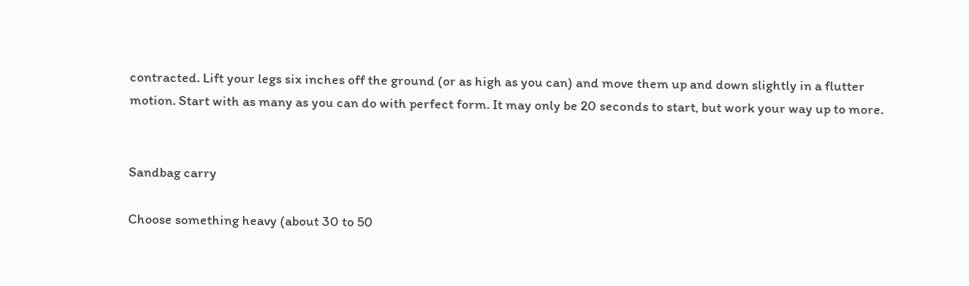contracted. Lift your legs six inches off the ground (or as high as you can) and move them up and down slightly in a flutter motion. Start with as many as you can do with perfect form. It may only be 20 seconds to start, but work your way up to more.


Sandbag carry

Choose something heavy (about 30 to 50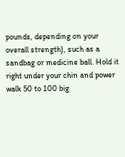pounds, depending on your overall strength), such as a sandbag or medicine ball. Hold it right under your chin and power walk 50 to 100 big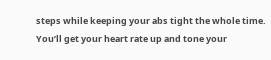steps while keeping your abs tight the whole time. You’ll get your heart rate up and tone your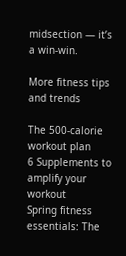midsection — it’s a win-win.

More fitness tips and trends

The 500-calorie workout plan
6 Supplements to amplify your workout
Spring fitness essentials: The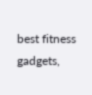best fitness gadgets,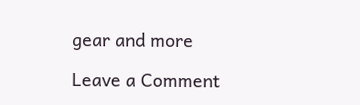gear and more

Leave a Comment